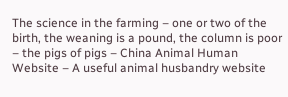The science in the farming – one or two of the birth, the weaning is a pound, the column is poor – the pigs of pigs – China Animal Human Website – A useful animal husbandry website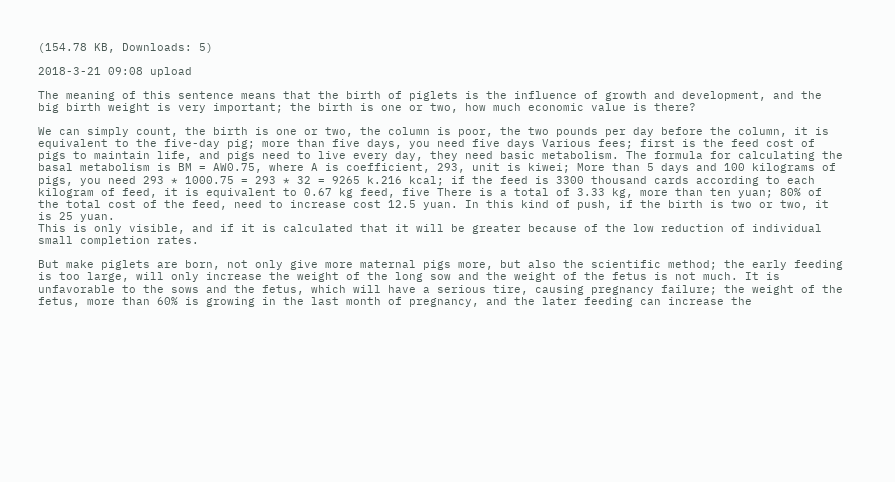(154.78 KB, Downloads: 5)

2018-3-21 09:08 upload

The meaning of this sentence means that the birth of piglets is the influence of growth and development, and the big birth weight is very important; the birth is one or two, how much economic value is there?

We can simply count, the birth is one or two, the column is poor, the two pounds per day before the column, it is equivalent to the five-day pig; more than five days, you need five days Various fees; first is the feed cost of pigs to maintain life, and pigs need to live every day, they need basic metabolism. The formula for calculating the basal metabolism is BM = AW0.75, where A is coefficient, 293, unit is kiwei; More than 5 days and 100 kilograms of pigs, you need 293 * 1000.75 = 293 * 32 = 9265 k.216 kcal; if the feed is 3300 thousand cards according to each kilogram of feed, it is equivalent to 0.67 kg feed, five There is a total of 3.33 kg, more than ten yuan; 80% of the total cost of the feed, need to increase cost 12.5 yuan. In this kind of push, if the birth is two or two, it is 25 yuan.
This is only visible, and if it is calculated that it will be greater because of the low reduction of individual small completion rates.

But make piglets are born, not only give more maternal pigs more, but also the scientific method; the early feeding is too large, will only increase the weight of the long sow and the weight of the fetus is not much. It is unfavorable to the sows and the fetus, which will have a serious tire, causing pregnancy failure; the weight of the fetus, more than 60% is growing in the last month of pregnancy, and the later feeding can increase the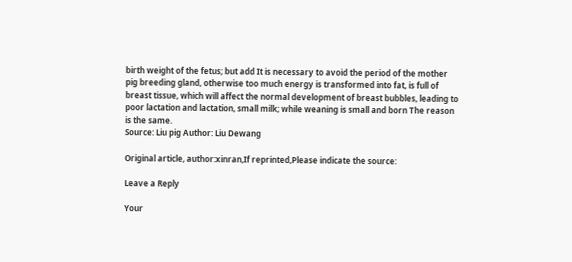birth weight of the fetus; but add It is necessary to avoid the period of the mother pig breeding gland, otherwise too much energy is transformed into fat, is full of breast tissue, which will affect the normal development of breast bubbles, leading to poor lactation and lactation, small milk; while weaning is small and born The reason is the same.
Source: Liu pig Author: Liu Dewang

Original article, author:xinran,If reprinted,Please indicate the source:

Leave a Reply

Your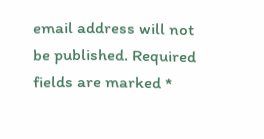email address will not be published. Required fields are marked *